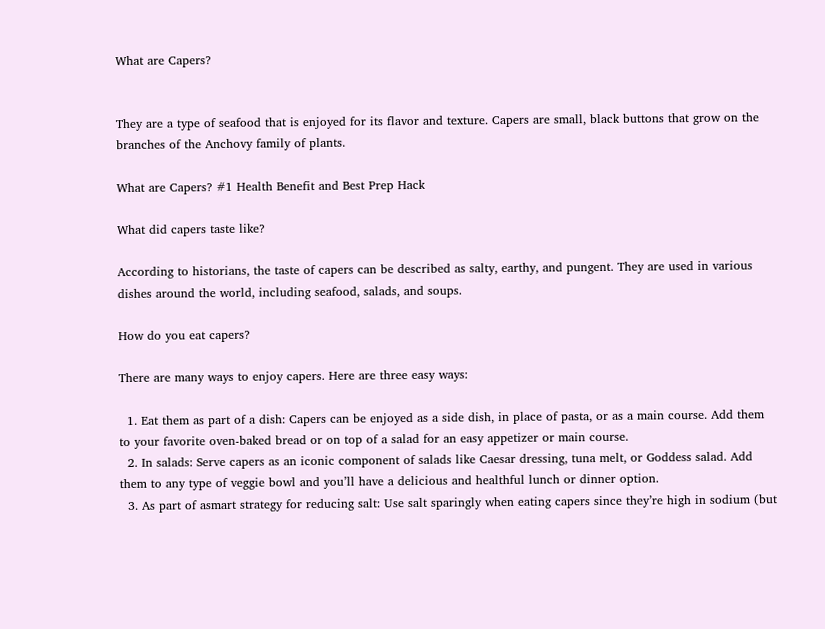What are Capers?


They are a type of seafood that is enjoyed for its flavor and texture. Capers are small, black buttons that grow on the branches of the Anchovy family of plants.

What are Capers? #1 Health Benefit and Best Prep Hack

What did capers taste like?

According to historians, the taste of capers can be described as salty, earthy, and pungent. They are used in various dishes around the world, including seafood, salads, and soups.

How do you eat capers?

There are many ways to enjoy capers. Here are three easy ways:

  1. Eat them as part of a dish: Capers can be enjoyed as a side dish, in place of pasta, or as a main course. Add them to your favorite oven-baked bread or on top of a salad for an easy appetizer or main course.
  2. In salads: Serve capers as an iconic component of salads like Caesar dressing, tuna melt, or Goddess salad. Add them to any type of veggie bowl and you’ll have a delicious and healthful lunch or dinner option.
  3. As part of asmart strategy for reducing salt: Use salt sparingly when eating capers since they’re high in sodium (but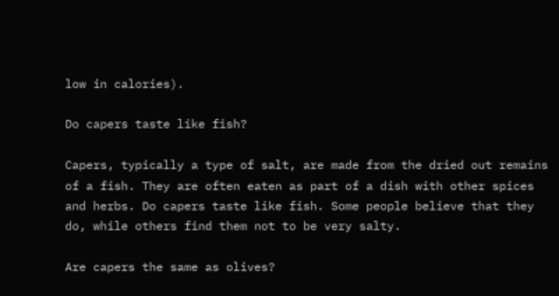low in calories).

Do capers taste like fish?

Capers, typically a type of salt, are made from the dried out remains of a fish. They are often eaten as part of a dish with other spices and herbs. Do capers taste like fish. Some people believe that they do, while others find them not to be very salty.

Are capers the same as olives?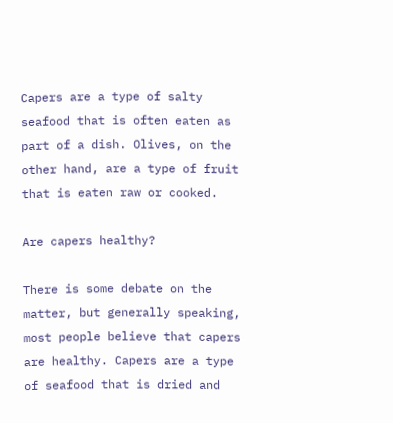Capers are a type of salty seafood that is often eaten as part of a dish. Olives, on the other hand, are a type of fruit that is eaten raw or cooked.

Are capers healthy?

There is some debate on the matter, but generally speaking, most people believe that capers are healthy. Capers are a type of seafood that is dried and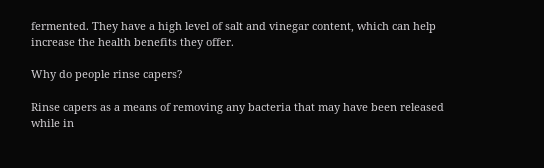fermented. They have a high level of salt and vinegar content, which can help increase the health benefits they offer.

Why do people rinse capers?

Rinse capers as a means of removing any bacteria that may have been released while in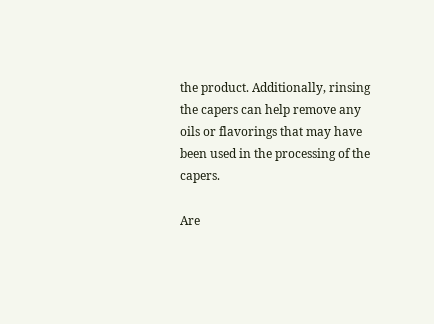the product. Additionally, rinsing the capers can help remove any oils or flavorings that may have been used in the processing of the capers.

Are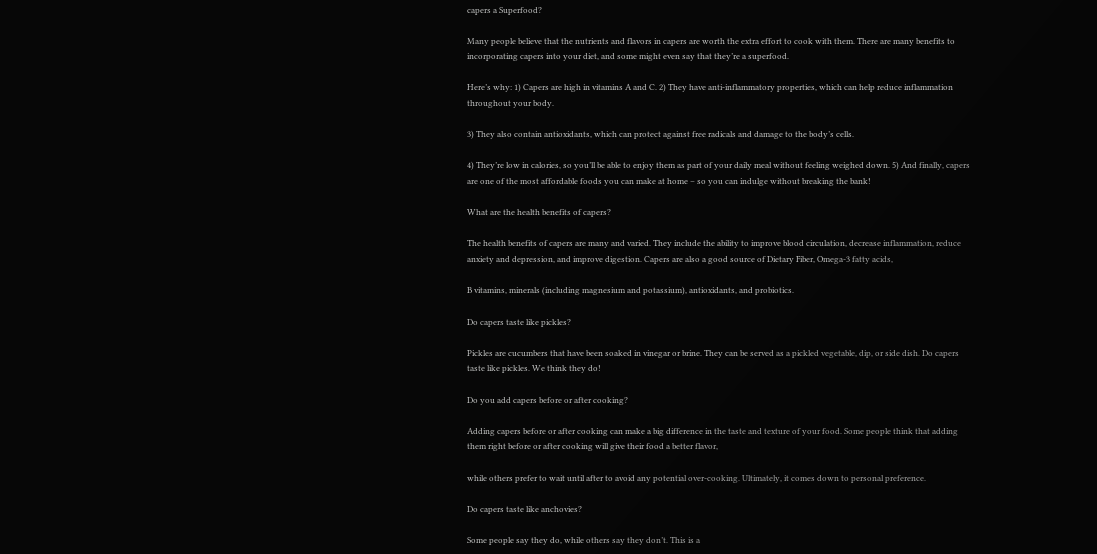capers a Superfood?

Many people believe that the nutrients and flavors in capers are worth the extra effort to cook with them. There are many benefits to incorporating capers into your diet, and some might even say that they’re a superfood.

Here’s why: 1) Capers are high in vitamins A and C. 2) They have anti-inflammatory properties, which can help reduce inflammation throughout your body.

3) They also contain antioxidants, which can protect against free radicals and damage to the body’s cells.

4) They’re low in calories, so you’ll be able to enjoy them as part of your daily meal without feeling weighed down. 5) And finally, capers are one of the most affordable foods you can make at home – so you can indulge without breaking the bank!

What are the health benefits of capers?

The health benefits of capers are many and varied. They include the ability to improve blood circulation, decrease inflammation, reduce anxiety and depression, and improve digestion. Capers are also a good source of Dietary Fiber, Omega-3 fatty acids,

B vitamins, minerals (including magnesium and potassium), antioxidants, and probiotics.

Do capers taste like pickles?

Pickles are cucumbers that have been soaked in vinegar or brine. They can be served as a pickled vegetable, dip, or side dish. Do capers taste like pickles. We think they do!

Do you add capers before or after cooking?

Adding capers before or after cooking can make a big difference in the taste and texture of your food. Some people think that adding them right before or after cooking will give their food a better flavor,

while others prefer to wait until after to avoid any potential over-cooking. Ultimately, it comes down to personal preference.

Do capers taste like anchovies?

Some people say they do, while others say they don’t. This is a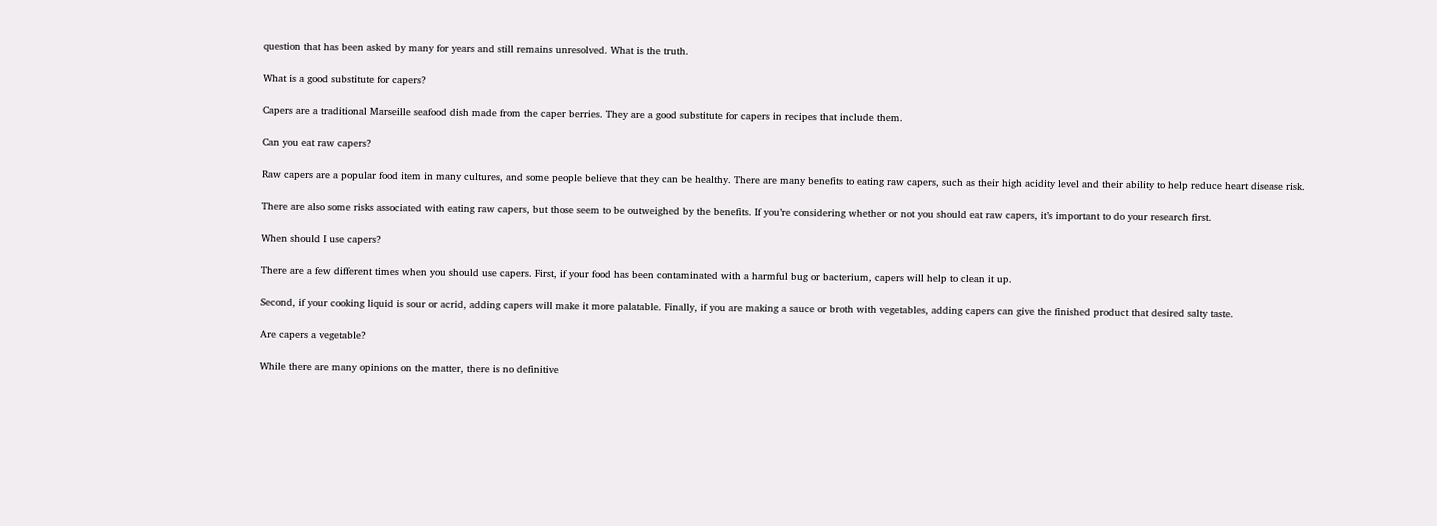question that has been asked by many for years and still remains unresolved. What is the truth.

What is a good substitute for capers?

Capers are a traditional Marseille seafood dish made from the caper berries. They are a good substitute for capers in recipes that include them.

Can you eat raw capers?

Raw capers are a popular food item in many cultures, and some people believe that they can be healthy. There are many benefits to eating raw capers, such as their high acidity level and their ability to help reduce heart disease risk.

There are also some risks associated with eating raw capers, but those seem to be outweighed by the benefits. If you’re considering whether or not you should eat raw capers, it’s important to do your research first.

When should I use capers?

There are a few different times when you should use capers. First, if your food has been contaminated with a harmful bug or bacterium, capers will help to clean it up.

Second, if your cooking liquid is sour or acrid, adding capers will make it more palatable. Finally, if you are making a sauce or broth with vegetables, adding capers can give the finished product that desired salty taste.

Are capers a vegetable?

While there are many opinions on the matter, there is no definitive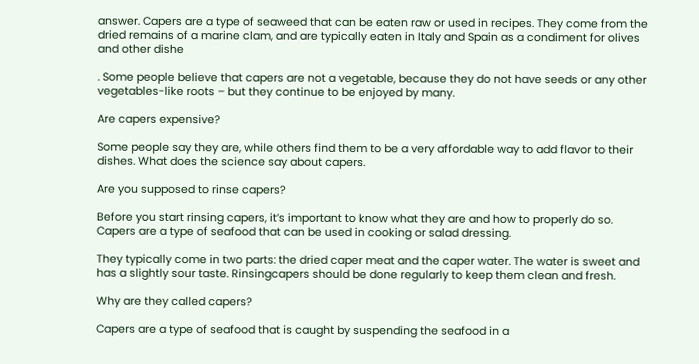answer. Capers are a type of seaweed that can be eaten raw or used in recipes. They come from the dried remains of a marine clam, and are typically eaten in Italy and Spain as a condiment for olives and other dishe

. Some people believe that capers are not a vegetable, because they do not have seeds or any other vegetables-like roots – but they continue to be enjoyed by many.

Are capers expensive?

Some people say they are, while others find them to be a very affordable way to add flavor to their dishes. What does the science say about capers.

Are you supposed to rinse capers?

Before you start rinsing capers, it’s important to know what they are and how to properly do so. Capers are a type of seafood that can be used in cooking or salad dressing.

They typically come in two parts: the dried caper meat and the caper water. The water is sweet and has a slightly sour taste. Rinsingcapers should be done regularly to keep them clean and fresh.

Why are they called capers?

Capers are a type of seafood that is caught by suspending the seafood in a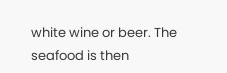white wine or beer. The seafood is then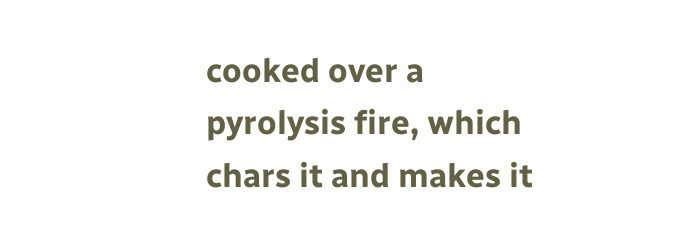cooked over a pyrolysis fire, which chars it and makes it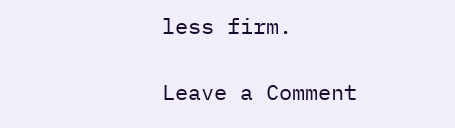less firm.

Leave a Comment